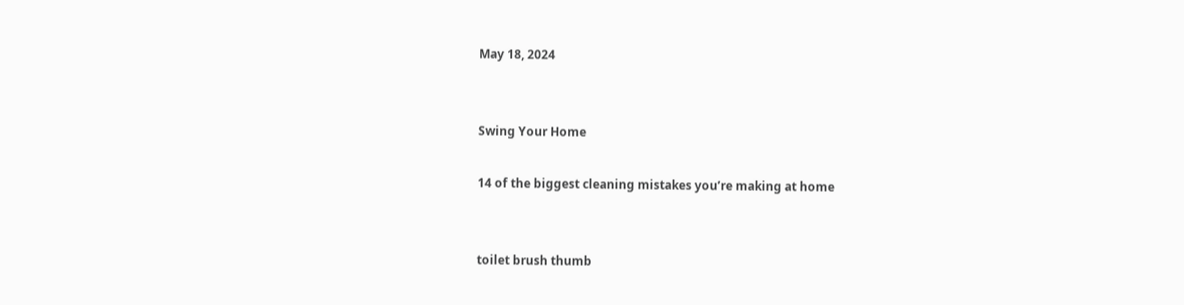May 18, 2024


Swing Your Home

14 of the biggest cleaning mistakes you’re making at home


toilet brush thumb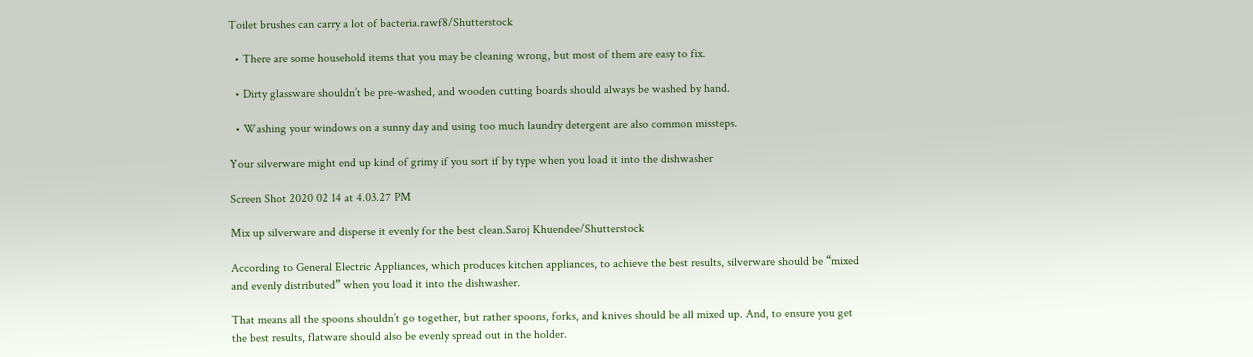Toilet brushes can carry a lot of bacteria.rawf8/Shutterstock

  • There are some household items that you may be cleaning wrong, but most of them are easy to fix.

  • Dirty glassware shouldn’t be pre-washed, and wooden cutting boards should always be washed by hand.

  • Washing your windows on a sunny day and using too much laundry detergent are also common missteps.

Your silverware might end up kind of grimy if you sort if by type when you load it into the dishwasher

Screen Shot 2020 02 14 at 4.03.27 PM

Mix up silverware and disperse it evenly for the best clean.Saroj Khuendee/Shutterstock

According to General Electric Appliances, which produces kitchen appliances, to achieve the best results, silverware should be “mixed and evenly distributed” when you load it into the dishwasher.

That means all the spoons shouldn’t go together, but rather spoons, forks, and knives should be all mixed up. And, to ensure you get the best results, flatware should also be evenly spread out in the holder.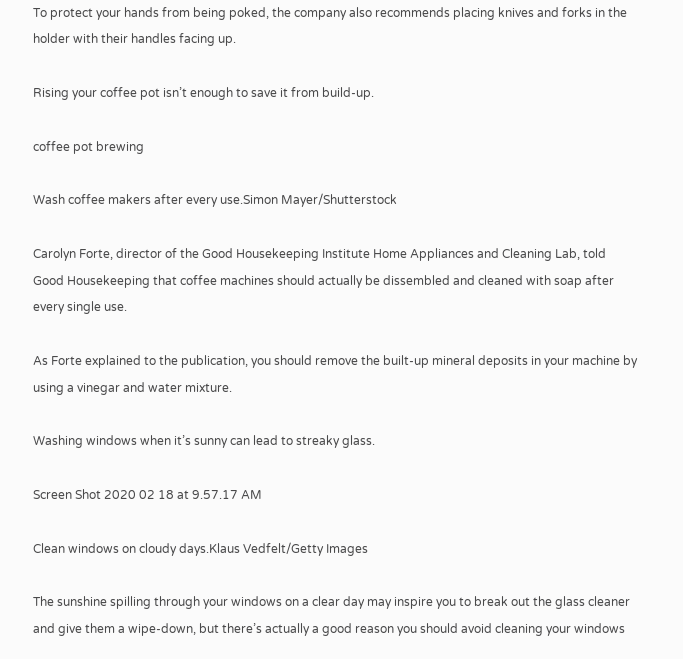To protect your hands from being poked, the company also recommends placing knives and forks in the holder with their handles facing up.

Rising your coffee pot isn’t enough to save it from build-up.

coffee pot brewing

Wash coffee makers after every use.Simon Mayer/Shutterstock

Carolyn Forte, director of the Good Housekeeping Institute Home Appliances and Cleaning Lab, told Good Housekeeping that coffee machines should actually be dissembled and cleaned with soap after every single use.

As Forte explained to the publication, you should remove the built-up mineral deposits in your machine by using a vinegar and water mixture.

Washing windows when it’s sunny can lead to streaky glass.

Screen Shot 2020 02 18 at 9.57.17 AM

Clean windows on cloudy days.Klaus Vedfelt/Getty Images

The sunshine spilling through your windows on a clear day may inspire you to break out the glass cleaner and give them a wipe-down, but there’s actually a good reason you should avoid cleaning your windows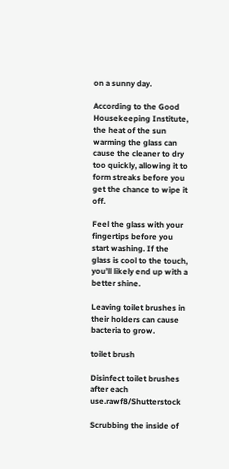on a sunny day.

According to the Good Housekeeping Institute, the heat of the sun warming the glass can cause the cleaner to dry too quickly, allowing it to form streaks before you get the chance to wipe it off.

Feel the glass with your fingertips before you start washing. If the glass is cool to the touch, you’ll likely end up with a better shine.

Leaving toilet brushes in their holders can cause bacteria to grow.

toilet brush

Disinfect toilet brushes after each use.rawf8/Shutterstock

Scrubbing the inside of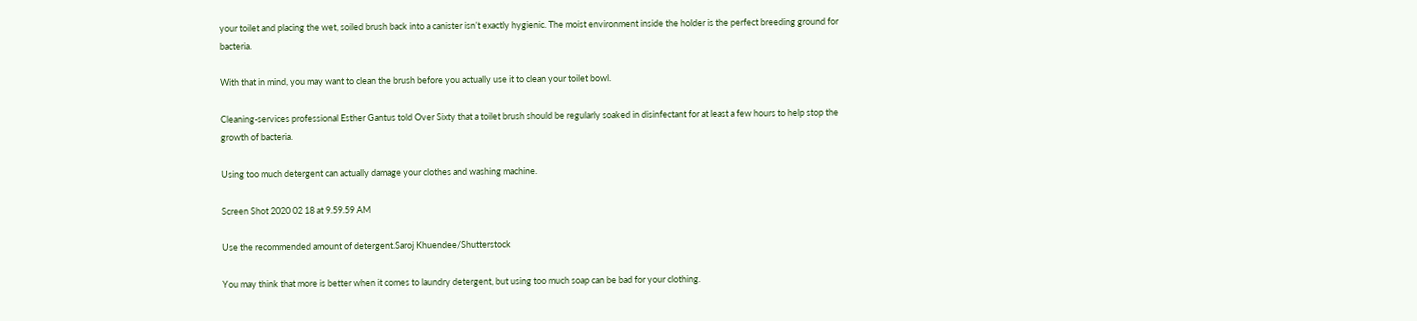your toilet and placing the wet, soiled brush back into a canister isn’t exactly hygienic. The moist environment inside the holder is the perfect breeding ground for bacteria.

With that in mind, you may want to clean the brush before you actually use it to clean your toilet bowl.

Cleaning-services professional Esther Gantus told Over Sixty that a toilet brush should be regularly soaked in disinfectant for at least a few hours to help stop the growth of bacteria.

Using too much detergent can actually damage your clothes and washing machine.

Screen Shot 2020 02 18 at 9.59.59 AM

Use the recommended amount of detergent.Saroj Khuendee/Shutterstock

You may think that more is better when it comes to laundry detergent, but using too much soap can be bad for your clothing.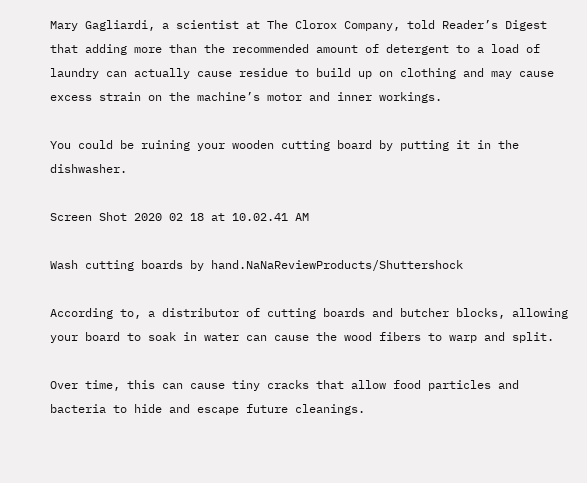Mary Gagliardi, a scientist at The Clorox Company, told Reader’s Digest that adding more than the recommended amount of detergent to a load of laundry can actually cause residue to build up on clothing and may cause excess strain on the machine’s motor and inner workings.

You could be ruining your wooden cutting board by putting it in the dishwasher.

Screen Shot 2020 02 18 at 10.02.41 AM

Wash cutting boards by hand.NaNaReviewProducts/Shuttershock

According to, a distributor of cutting boards and butcher blocks, allowing your board to soak in water can cause the wood fibers to warp and split.

Over time, this can cause tiny cracks that allow food particles and bacteria to hide and escape future cleanings.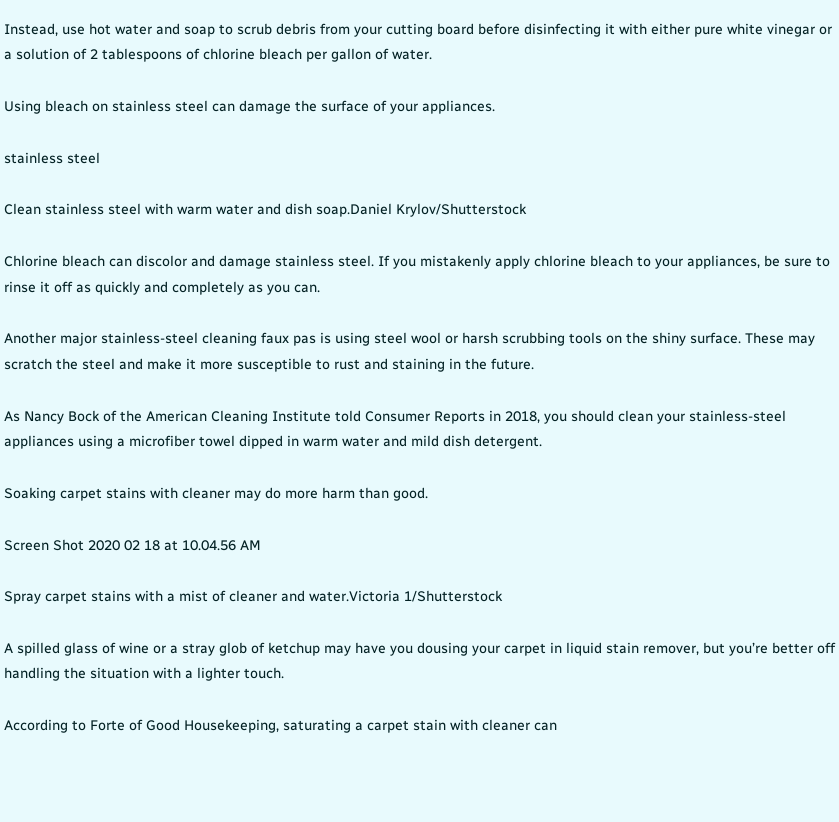Instead, use hot water and soap to scrub debris from your cutting board before disinfecting it with either pure white vinegar or a solution of 2 tablespoons of chlorine bleach per gallon of water.

Using bleach on stainless steel can damage the surface of your appliances.

stainless steel

Clean stainless steel with warm water and dish soap.Daniel Krylov/Shutterstock

Chlorine bleach can discolor and damage stainless steel. If you mistakenly apply chlorine bleach to your appliances, be sure to rinse it off as quickly and completely as you can.

Another major stainless-steel cleaning faux pas is using steel wool or harsh scrubbing tools on the shiny surface. These may scratch the steel and make it more susceptible to rust and staining in the future.

As Nancy Bock of the American Cleaning Institute told Consumer Reports in 2018, you should clean your stainless-steel appliances using a microfiber towel dipped in warm water and mild dish detergent.

Soaking carpet stains with cleaner may do more harm than good.

Screen Shot 2020 02 18 at 10.04.56 AM

Spray carpet stains with a mist of cleaner and water.Victoria 1/Shutterstock

A spilled glass of wine or a stray glob of ketchup may have you dousing your carpet in liquid stain remover, but you’re better off handling the situation with a lighter touch.

According to Forte of Good Housekeeping, saturating a carpet stain with cleaner can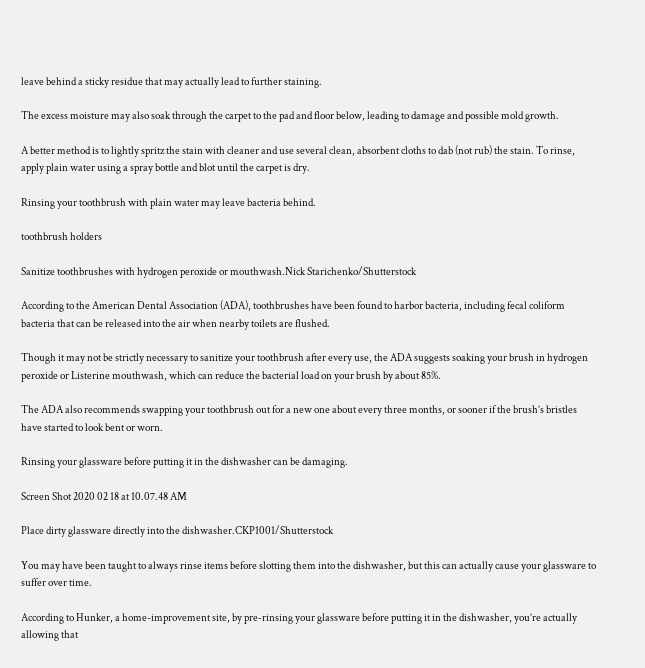leave behind a sticky residue that may actually lead to further staining.

The excess moisture may also soak through the carpet to the pad and floor below, leading to damage and possible mold growth.

A better method is to lightly spritz the stain with cleaner and use several clean, absorbent cloths to dab (not rub) the stain. To rinse, apply plain water using a spray bottle and blot until the carpet is dry.

Rinsing your toothbrush with plain water may leave bacteria behind.

toothbrush holders

Sanitize toothbrushes with hydrogen peroxide or mouthwash.Nick Starichenko/Shutterstock

According to the American Dental Association (ADA), toothbrushes have been found to harbor bacteria, including fecal coliform bacteria that can be released into the air when nearby toilets are flushed.

Though it may not be strictly necessary to sanitize your toothbrush after every use, the ADA suggests soaking your brush in hydrogen peroxide or Listerine mouthwash, which can reduce the bacterial load on your brush by about 85%.

The ADA also recommends swapping your toothbrush out for a new one about every three months, or sooner if the brush’s bristles have started to look bent or worn.

Rinsing your glassware before putting it in the dishwasher can be damaging.

Screen Shot 2020 02 18 at 10.07.48 AM

Place dirty glassware directly into the dishwasher.CKP1001/Shutterstock

You may have been taught to always rinse items before slotting them into the dishwasher, but this can actually cause your glassware to suffer over time.

According to Hunker, a home-improvement site, by pre-rinsing your glassware before putting it in the dishwasher, you’re actually allowing that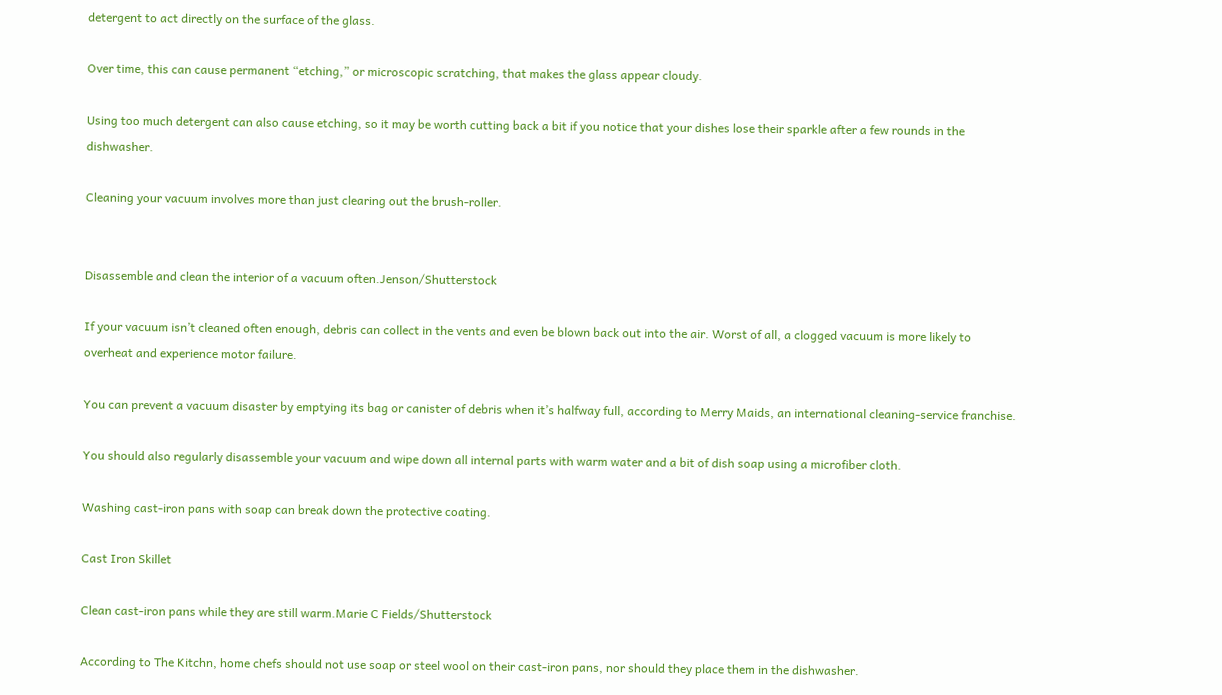detergent to act directly on the surface of the glass.

Over time, this can cause permanent “etching,” or microscopic scratching, that makes the glass appear cloudy.

Using too much detergent can also cause etching, so it may be worth cutting back a bit if you notice that your dishes lose their sparkle after a few rounds in the dishwasher.

Cleaning your vacuum involves more than just clearing out the brush-roller.


Disassemble and clean the interior of a vacuum often.Jenson/Shutterstock

If your vacuum isn’t cleaned often enough, debris can collect in the vents and even be blown back out into the air. Worst of all, a clogged vacuum is more likely to overheat and experience motor failure.

You can prevent a vacuum disaster by emptying its bag or canister of debris when it’s halfway full, according to Merry Maids, an international cleaning-service franchise.

You should also regularly disassemble your vacuum and wipe down all internal parts with warm water and a bit of dish soap using a microfiber cloth.

Washing cast-iron pans with soap can break down the protective coating.

Cast Iron Skillet

Clean cast-iron pans while they are still warm.Marie C Fields/Shutterstock

According to The Kitchn, home chefs should not use soap or steel wool on their cast-iron pans, nor should they place them in the dishwasher.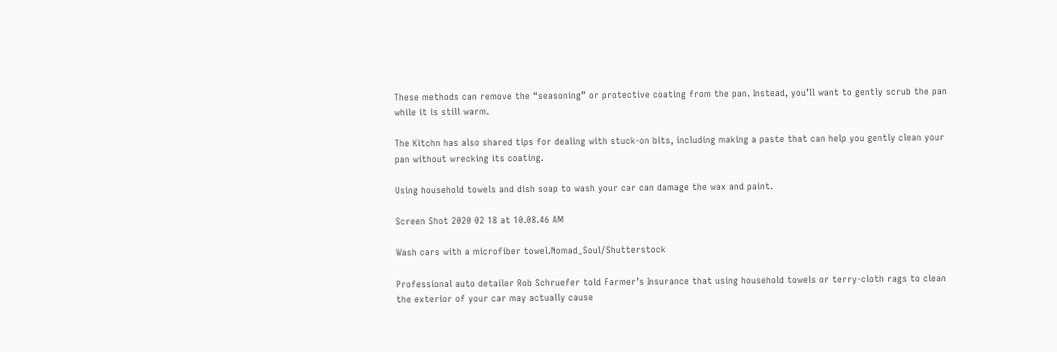These methods can remove the “seasoning” or protective coating from the pan. Instead, you’ll want to gently scrub the pan while it is still warm.

The Kitchn has also shared tips for dealing with stuck-on bits, including making a paste that can help you gently clean your pan without wrecking its coating.

Using household towels and dish soap to wash your car can damage the wax and paint.

Screen Shot 2020 02 18 at 10.08.46 AM

Wash cars with a microfiber towel.Nomad_Soul/Shutterstock

Professional auto detailer Rob Schruefer told Farmer’s Insurance that using household towels or terry-cloth rags to clean the exterior of your car may actually cause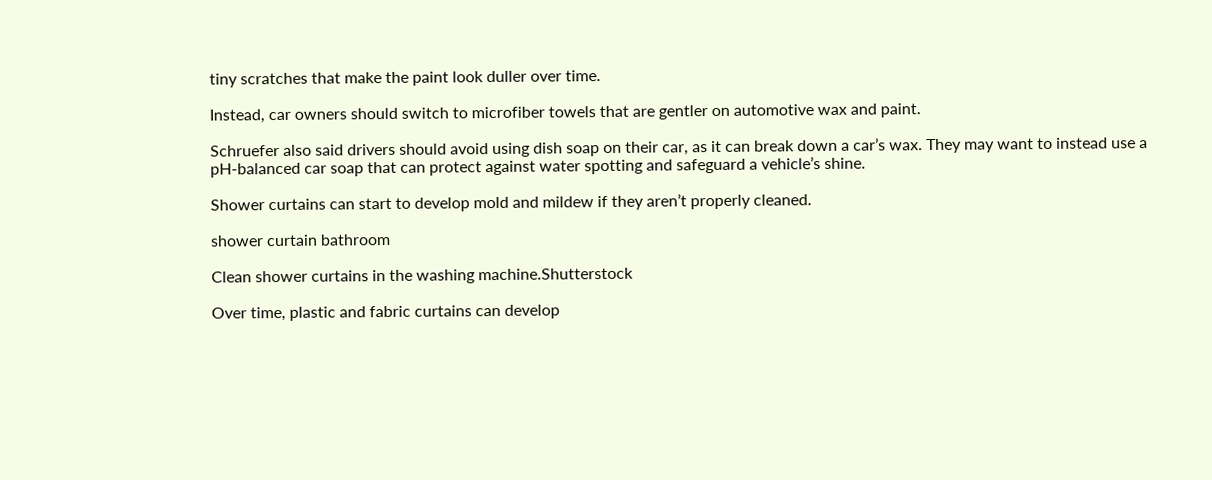tiny scratches that make the paint look duller over time.

Instead, car owners should switch to microfiber towels that are gentler on automotive wax and paint.

Schruefer also said drivers should avoid using dish soap on their car, as it can break down a car’s wax. They may want to instead use a pH-balanced car soap that can protect against water spotting and safeguard a vehicle’s shine.

Shower curtains can start to develop mold and mildew if they aren’t properly cleaned.

shower curtain bathroom

Clean shower curtains in the washing machine.Shutterstock

Over time, plastic and fabric curtains can develop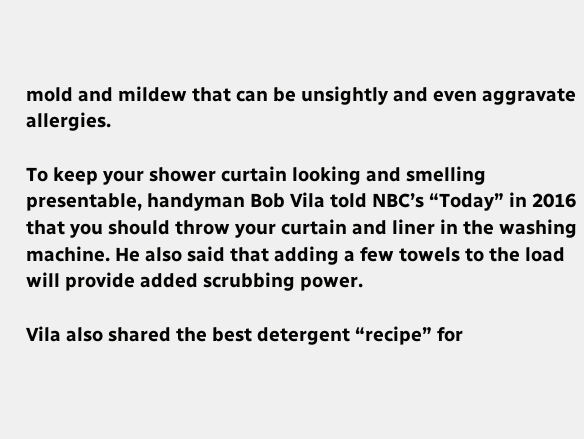mold and mildew that can be unsightly and even aggravate allergies.

To keep your shower curtain looking and smelling presentable, handyman Bob Vila told NBC’s “Today” in 2016 that you should throw your curtain and liner in the washing machine. He also said that adding a few towels to the load will provide added scrubbing power.

Vila also shared the best detergent “recipe” for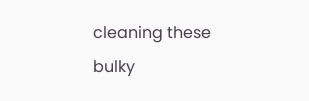cleaning these bulky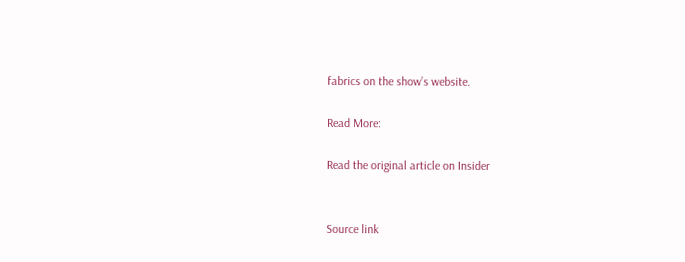fabrics on the show’s website.

Read More:

Read the original article on Insider


Source link